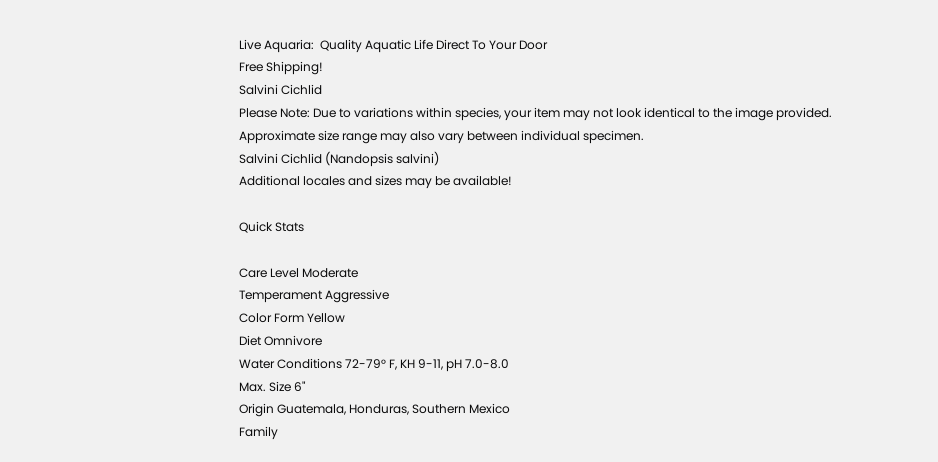Live Aquaria:  Quality Aquatic Life Direct To Your Door
Free Shipping!
Salvini Cichlid
Please Note: Due to variations within species, your item may not look identical to the image provided. Approximate size range may also vary between individual specimen.
Salvini Cichlid (Nandopsis salvini)
Additional locales and sizes may be available!

Quick Stats

Care Level Moderate
Temperament Aggressive
Color Form Yellow
Diet Omnivore
Water Conditions 72-79° F, KH 9-11, pH 7.0-8.0
Max. Size 6"
Origin Guatemala, Honduras, Southern Mexico
Family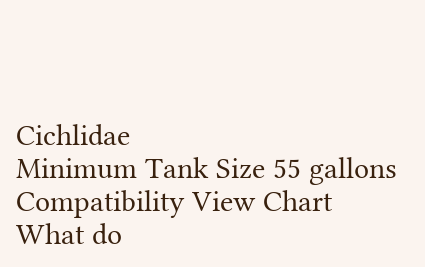Cichlidae
Minimum Tank Size 55 gallons
Compatibility View Chart
What do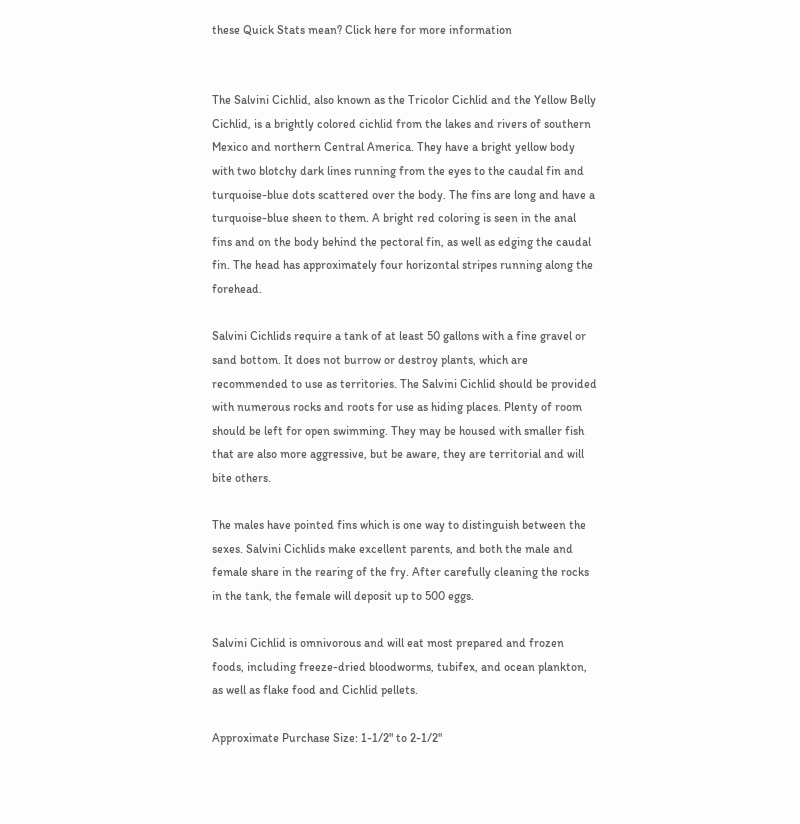these Quick Stats mean? Click here for more information


The Salvini Cichlid, also known as the Tricolor Cichlid and the Yellow Belly Cichlid, is a brightly colored cichlid from the lakes and rivers of southern Mexico and northern Central America. They have a bright yellow body with two blotchy dark lines running from the eyes to the caudal fin and turquoise-blue dots scattered over the body. The fins are long and have a turquoise-blue sheen to them. A bright red coloring is seen in the anal fins and on the body behind the pectoral fin, as well as edging the caudal fin. The head has approximately four horizontal stripes running along the forehead.

Salvini Cichlids require a tank of at least 50 gallons with a fine gravel or sand bottom. It does not burrow or destroy plants, which are recommended to use as territories. The Salvini Cichlid should be provided with numerous rocks and roots for use as hiding places. Plenty of room should be left for open swimming. They may be housed with smaller fish that are also more aggressive, but be aware, they are territorial and will bite others.

The males have pointed fins which is one way to distinguish between the sexes. Salvini Cichlids make excellent parents, and both the male and female share in the rearing of the fry. After carefully cleaning the rocks in the tank, the female will deposit up to 500 eggs.

Salvini Cichlid is omnivorous and will eat most prepared and frozen foods, including freeze-dried bloodworms, tubifex, and ocean plankton, as well as flake food and Cichlid pellets.

Approximate Purchase Size: 1-1/2" to 2-1/2"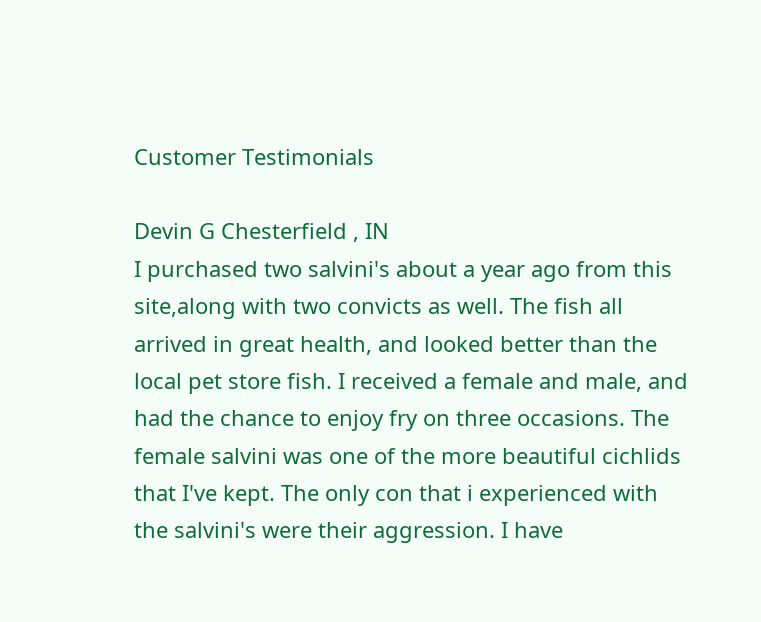Customer Testimonials

Devin G Chesterfield , IN
I purchased two salvini's about a year ago from this site,along with two convicts as well. The fish all arrived in great health, and looked better than the local pet store fish. I received a female and male, and had the chance to enjoy fry on three occasions. The female salvini was one of the more beautiful cichlids that I've kept. The only con that i experienced with the salvini's were their aggression. I have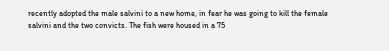recently adopted the male salvini to a new home, in fear he was going to kill the female salvini and the two convicts. The fish were housed in a 75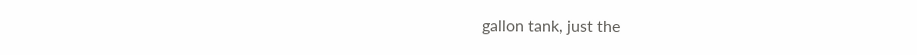gallon tank, just the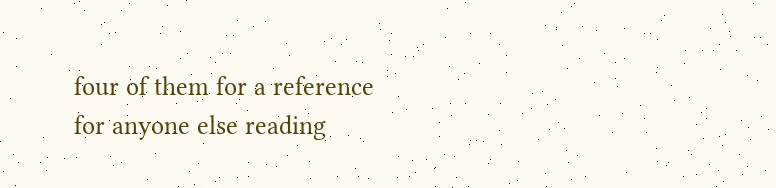four of them for a reference for anyone else reading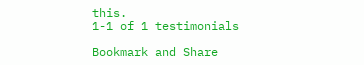this.
1-1 of 1 testimonials

Bookmark and Share